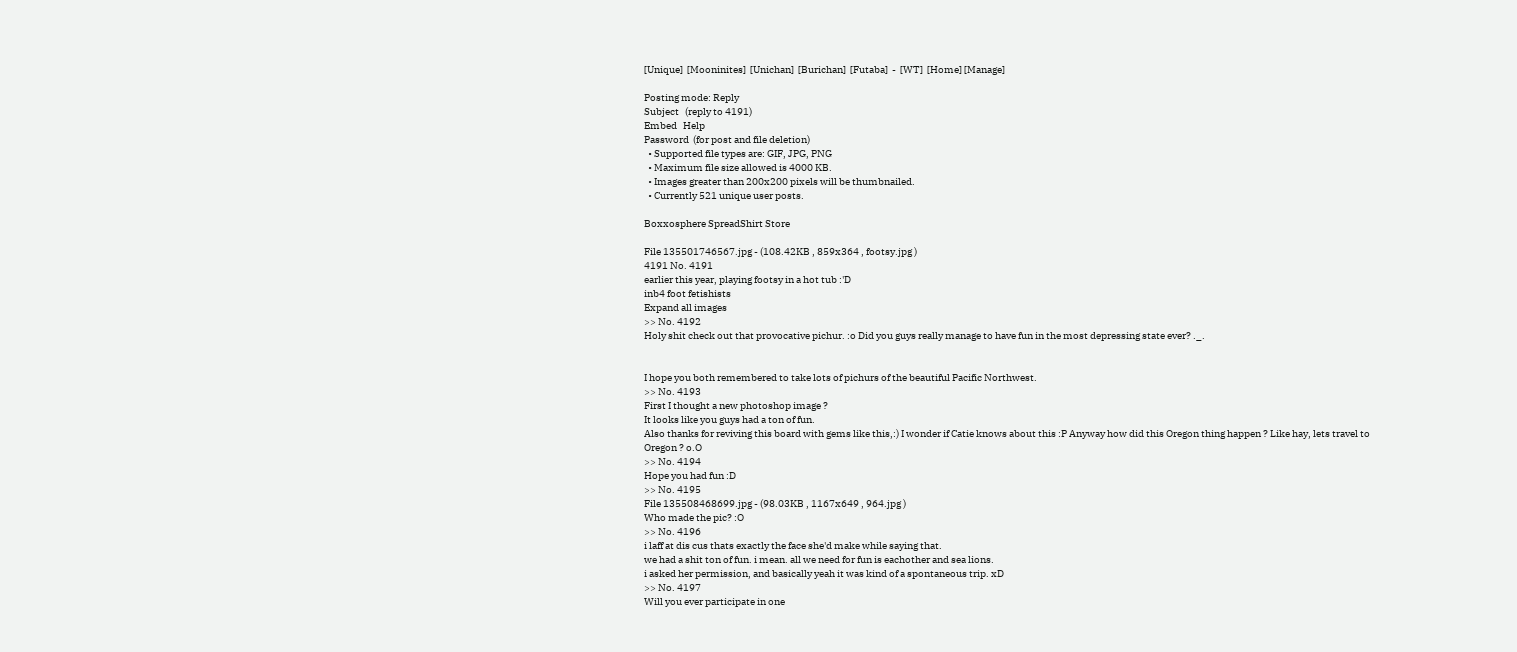[Unique]  [Mooninites]  [Unichan]  [Burichan]  [Futaba]  -  [WT]  [Home] [Manage]

Posting mode: Reply
Subject   (reply to 4191)
Embed   Help
Password  (for post and file deletion)
  • Supported file types are: GIF, JPG, PNG
  • Maximum file size allowed is 4000 KB.
  • Images greater than 200x200 pixels will be thumbnailed.
  • Currently 521 unique user posts.

Boxxosphere SpreadShirt Store

File 135501746567.jpg - (108.42KB , 859x364 , footsy.jpg )
4191 No. 4191
earlier this year, playing footsy in a hot tub :'D
inb4 foot fetishists
Expand all images
>> No. 4192
Holy shit check out that provocative pichur. :o Did you guys really manage to have fun in the most depressing state ever? ._.


I hope you both remembered to take lots of pichurs of the beautiful Pacific Northwest.
>> No. 4193
First I thought a new photoshop image ?
It looks like you guys had a ton of fun.
Also thanks for reviving this board with gems like this,:) I wonder if Catie knows about this :P Anyway how did this Oregon thing happen ? Like hay, lets travel to Oregon ? o.O
>> No. 4194
Hope you had fun :D
>> No. 4195
File 135508468699.jpg - (98.03KB , 1167x649 , 964.jpg )
Who made the pic? :O
>> No. 4196
i laff at dis cus thats exactly the face she'd make while saying that.
we had a shit ton of fun. i mean. all we need for fun is eachother and sea lions.
i asked her permission, and basically yeah it was kind of a spontaneous trip. xD
>> No. 4197
Will you ever participate in one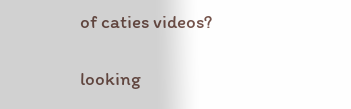of caties videos?

looking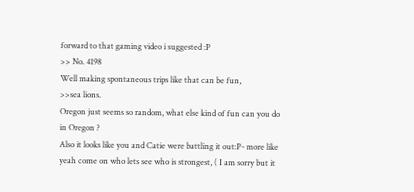forward to that gaming video i suggested :P
>> No. 4198
Well making spontaneous trips like that can be fun,
>>sea lions.
Oregon just seems so random, what else kind of fun can you do in Oregon ?
Also it looks like you and Catie were battling it out:P- more like yeah come on who lets see who is strongest, ( I am sorry but it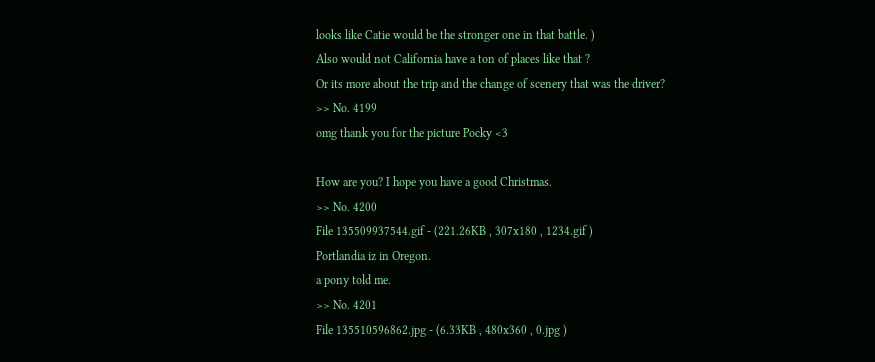looks like Catie would be the stronger one in that battle. )
Also would not California have a ton of places like that ?
Or its more about the trip and the change of scenery that was the driver?
>> No. 4199
omg thank you for the picture Pocky <3

How are you? I hope you have a good Christmas.
>> No. 4200
File 135509937544.gif - (221.26KB , 307x180 , 1234.gif )
Portlandia iz in Oregon.
a pony told me.
>> No. 4201
File 135510596862.jpg - (6.33KB , 480x360 , 0.jpg )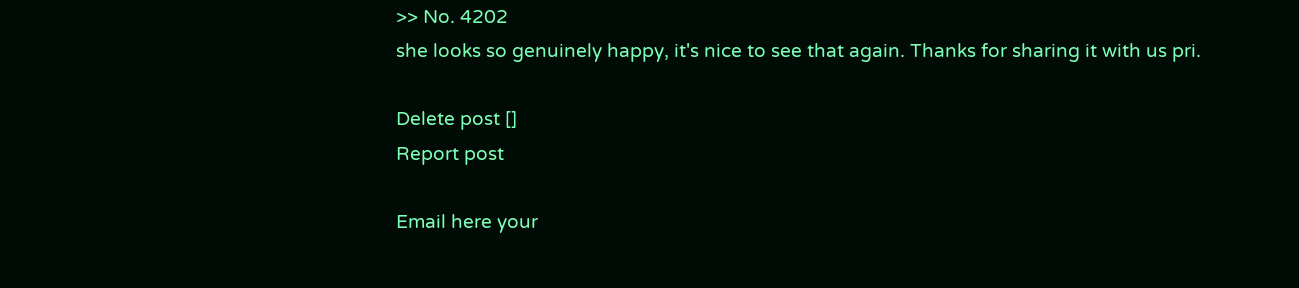>> No. 4202
she looks so genuinely happy, it's nice to see that again. Thanks for sharing it with us pri.

Delete post []
Report post

Email here your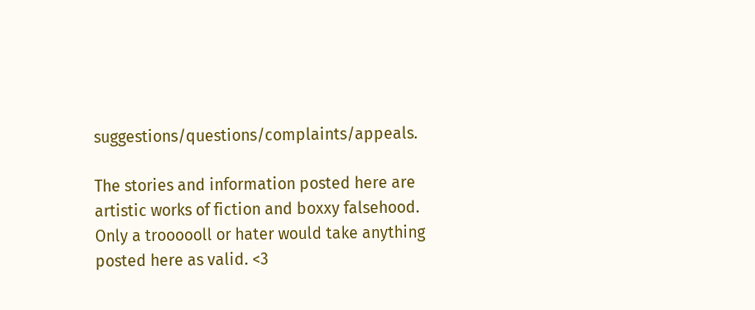suggestions/questions/complaints/appeals.

The stories and information posted here are artistic works of fiction and boxxy falsehood.
Only a troooooll or hater would take anything posted here as valid. <3